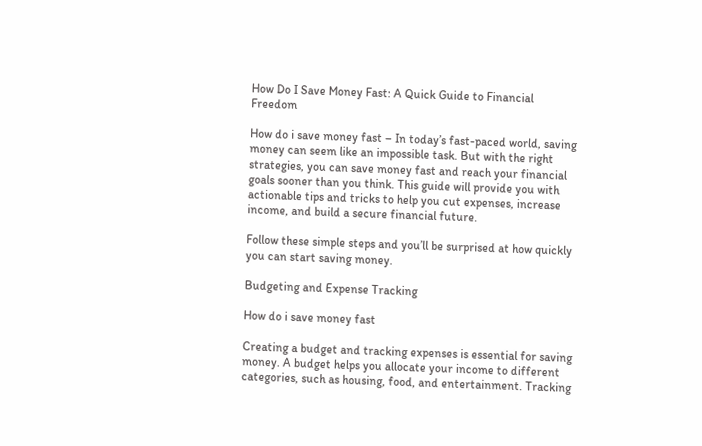How Do I Save Money Fast: A Quick Guide to Financial Freedom

How do i save money fast – In today’s fast-paced world, saving money can seem like an impossible task. But with the right strategies, you can save money fast and reach your financial goals sooner than you think. This guide will provide you with actionable tips and tricks to help you cut expenses, increase income, and build a secure financial future.

Follow these simple steps and you’ll be surprised at how quickly you can start saving money.

Budgeting and Expense Tracking

How do i save money fast

Creating a budget and tracking expenses is essential for saving money. A budget helps you allocate your income to different categories, such as housing, food, and entertainment. Tracking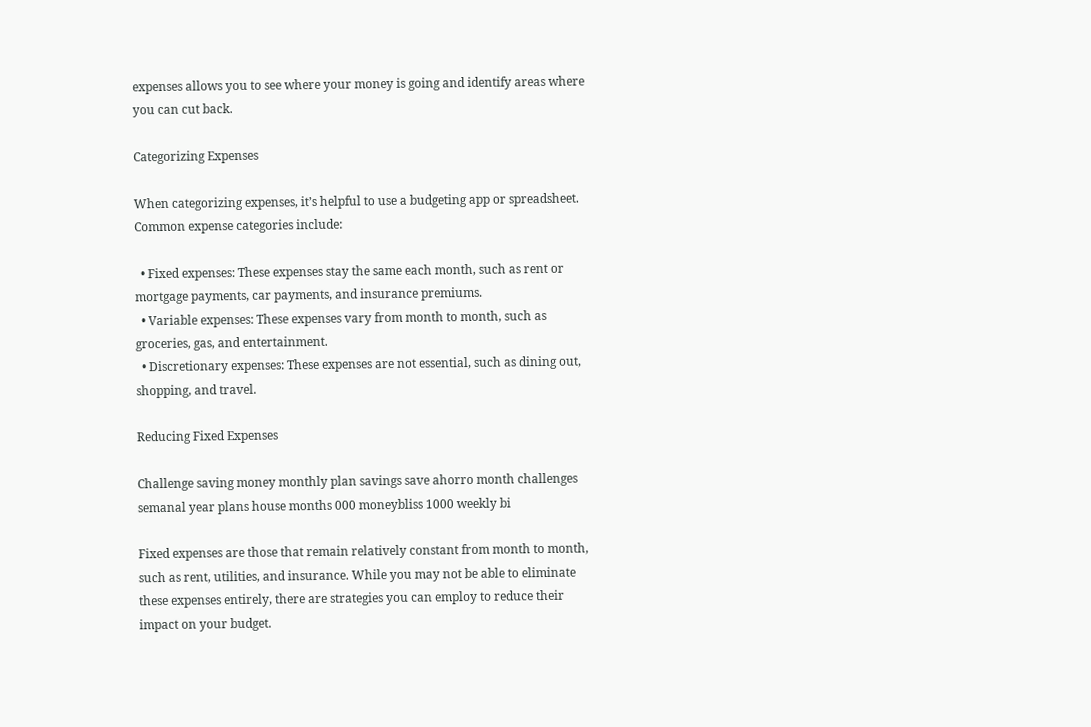expenses allows you to see where your money is going and identify areas where you can cut back.

Categorizing Expenses

When categorizing expenses, it’s helpful to use a budgeting app or spreadsheet. Common expense categories include:

  • Fixed expenses: These expenses stay the same each month, such as rent or mortgage payments, car payments, and insurance premiums.
  • Variable expenses: These expenses vary from month to month, such as groceries, gas, and entertainment.
  • Discretionary expenses: These expenses are not essential, such as dining out, shopping, and travel.

Reducing Fixed Expenses

Challenge saving money monthly plan savings save ahorro month challenges semanal year plans house months 000 moneybliss 1000 weekly bi

Fixed expenses are those that remain relatively constant from month to month, such as rent, utilities, and insurance. While you may not be able to eliminate these expenses entirely, there are strategies you can employ to reduce their impact on your budget.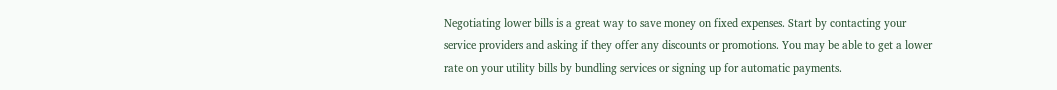Negotiating lower bills is a great way to save money on fixed expenses. Start by contacting your service providers and asking if they offer any discounts or promotions. You may be able to get a lower rate on your utility bills by bundling services or signing up for automatic payments.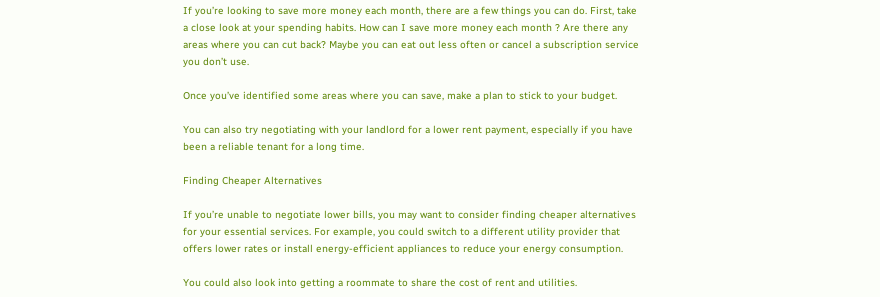If you’re looking to save more money each month, there are a few things you can do. First, take a close look at your spending habits. How can I save more money each month ? Are there any areas where you can cut back? Maybe you can eat out less often or cancel a subscription service you don’t use.

Once you’ve identified some areas where you can save, make a plan to stick to your budget.

You can also try negotiating with your landlord for a lower rent payment, especially if you have been a reliable tenant for a long time.

Finding Cheaper Alternatives

If you’re unable to negotiate lower bills, you may want to consider finding cheaper alternatives for your essential services. For example, you could switch to a different utility provider that offers lower rates or install energy-efficient appliances to reduce your energy consumption.

You could also look into getting a roommate to share the cost of rent and utilities.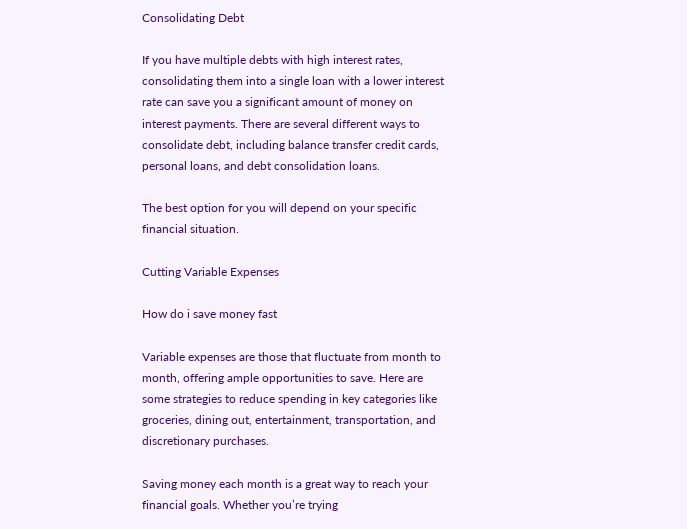Consolidating Debt

If you have multiple debts with high interest rates, consolidating them into a single loan with a lower interest rate can save you a significant amount of money on interest payments. There are several different ways to consolidate debt, including balance transfer credit cards, personal loans, and debt consolidation loans.

The best option for you will depend on your specific financial situation.

Cutting Variable Expenses

How do i save money fast

Variable expenses are those that fluctuate from month to month, offering ample opportunities to save. Here are some strategies to reduce spending in key categories like groceries, dining out, entertainment, transportation, and discretionary purchases.

Saving money each month is a great way to reach your financial goals. Whether you’re trying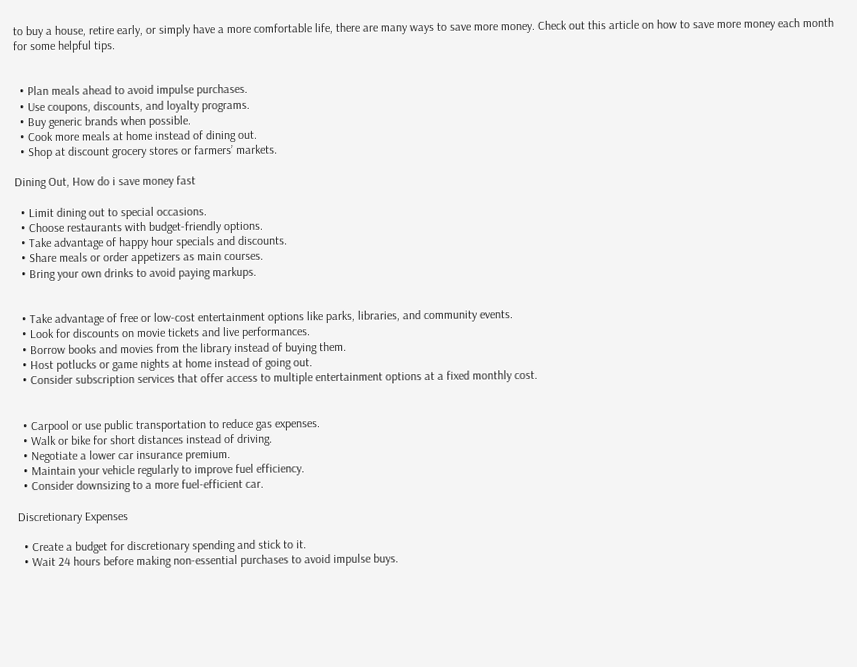to buy a house, retire early, or simply have a more comfortable life, there are many ways to save more money. Check out this article on how to save more money each month for some helpful tips.


  • Plan meals ahead to avoid impulse purchases.
  • Use coupons, discounts, and loyalty programs.
  • Buy generic brands when possible.
  • Cook more meals at home instead of dining out.
  • Shop at discount grocery stores or farmers’ markets.

Dining Out, How do i save money fast

  • Limit dining out to special occasions.
  • Choose restaurants with budget-friendly options.
  • Take advantage of happy hour specials and discounts.
  • Share meals or order appetizers as main courses.
  • Bring your own drinks to avoid paying markups.


  • Take advantage of free or low-cost entertainment options like parks, libraries, and community events.
  • Look for discounts on movie tickets and live performances.
  • Borrow books and movies from the library instead of buying them.
  • Host potlucks or game nights at home instead of going out.
  • Consider subscription services that offer access to multiple entertainment options at a fixed monthly cost.


  • Carpool or use public transportation to reduce gas expenses.
  • Walk or bike for short distances instead of driving.
  • Negotiate a lower car insurance premium.
  • Maintain your vehicle regularly to improve fuel efficiency.
  • Consider downsizing to a more fuel-efficient car.

Discretionary Expenses

  • Create a budget for discretionary spending and stick to it.
  • Wait 24 hours before making non-essential purchases to avoid impulse buys.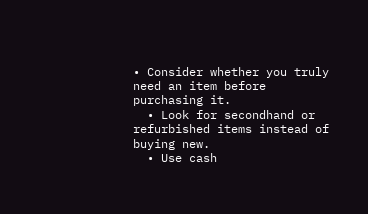• Consider whether you truly need an item before purchasing it.
  • Look for secondhand or refurbished items instead of buying new.
  • Use cash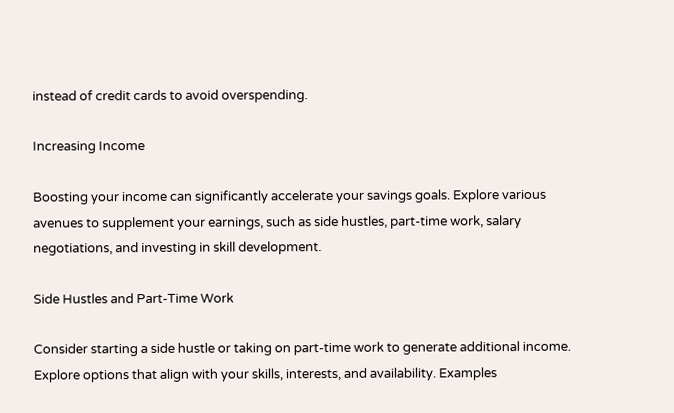instead of credit cards to avoid overspending.

Increasing Income

Boosting your income can significantly accelerate your savings goals. Explore various avenues to supplement your earnings, such as side hustles, part-time work, salary negotiations, and investing in skill development.

Side Hustles and Part-Time Work

Consider starting a side hustle or taking on part-time work to generate additional income. Explore options that align with your skills, interests, and availability. Examples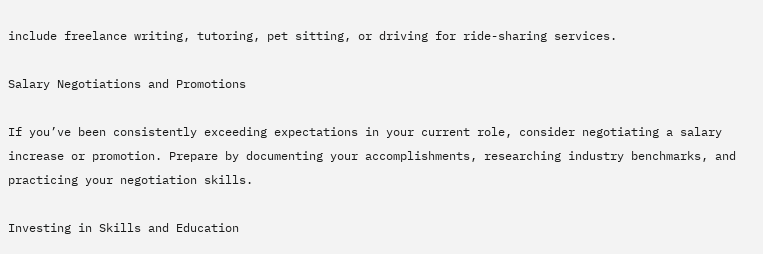include freelance writing, tutoring, pet sitting, or driving for ride-sharing services.

Salary Negotiations and Promotions

If you’ve been consistently exceeding expectations in your current role, consider negotiating a salary increase or promotion. Prepare by documenting your accomplishments, researching industry benchmarks, and practicing your negotiation skills.

Investing in Skills and Education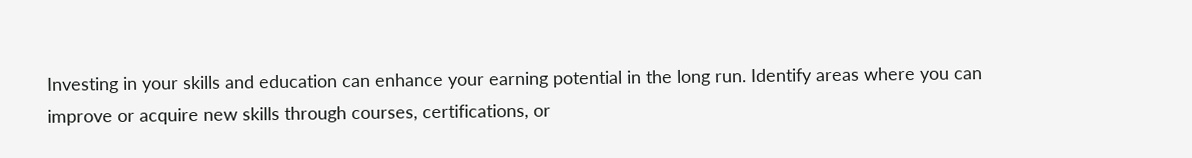Investing in your skills and education can enhance your earning potential in the long run. Identify areas where you can improve or acquire new skills through courses, certifications, or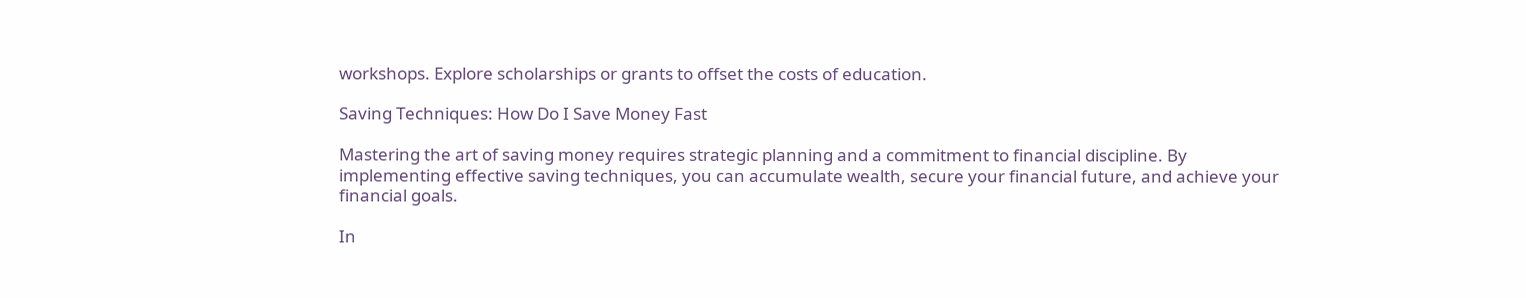workshops. Explore scholarships or grants to offset the costs of education.

Saving Techniques: How Do I Save Money Fast

Mastering the art of saving money requires strategic planning and a commitment to financial discipline. By implementing effective saving techniques, you can accumulate wealth, secure your financial future, and achieve your financial goals.

In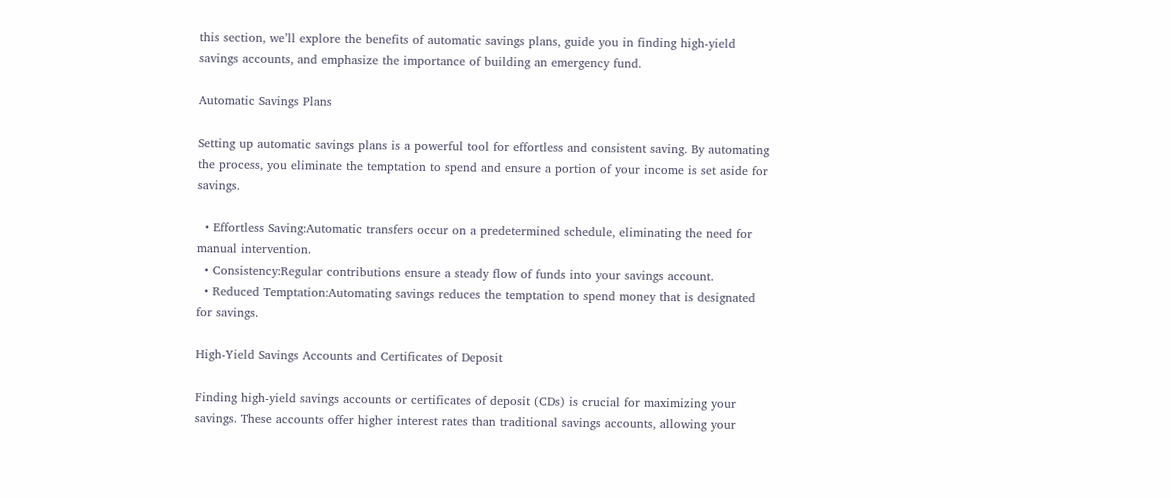this section, we’ll explore the benefits of automatic savings plans, guide you in finding high-yield savings accounts, and emphasize the importance of building an emergency fund.

Automatic Savings Plans

Setting up automatic savings plans is a powerful tool for effortless and consistent saving. By automating the process, you eliminate the temptation to spend and ensure a portion of your income is set aside for savings.

  • Effortless Saving:Automatic transfers occur on a predetermined schedule, eliminating the need for manual intervention.
  • Consistency:Regular contributions ensure a steady flow of funds into your savings account.
  • Reduced Temptation:Automating savings reduces the temptation to spend money that is designated for savings.

High-Yield Savings Accounts and Certificates of Deposit

Finding high-yield savings accounts or certificates of deposit (CDs) is crucial for maximizing your savings. These accounts offer higher interest rates than traditional savings accounts, allowing your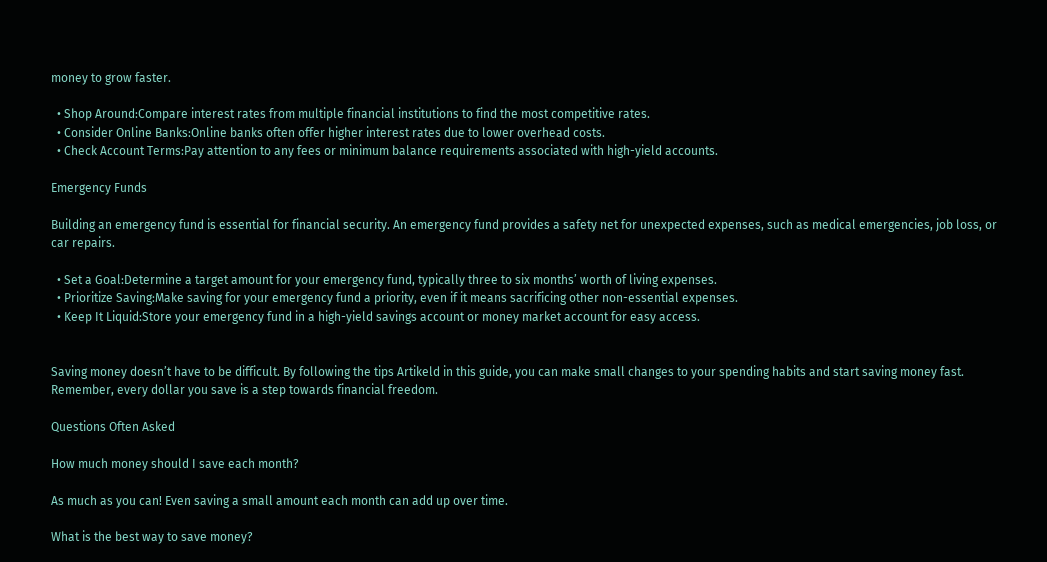money to grow faster.

  • Shop Around:Compare interest rates from multiple financial institutions to find the most competitive rates.
  • Consider Online Banks:Online banks often offer higher interest rates due to lower overhead costs.
  • Check Account Terms:Pay attention to any fees or minimum balance requirements associated with high-yield accounts.

Emergency Funds

Building an emergency fund is essential for financial security. An emergency fund provides a safety net for unexpected expenses, such as medical emergencies, job loss, or car repairs.

  • Set a Goal:Determine a target amount for your emergency fund, typically three to six months’ worth of living expenses.
  • Prioritize Saving:Make saving for your emergency fund a priority, even if it means sacrificing other non-essential expenses.
  • Keep It Liquid:Store your emergency fund in a high-yield savings account or money market account for easy access.


Saving money doesn’t have to be difficult. By following the tips Artikeld in this guide, you can make small changes to your spending habits and start saving money fast. Remember, every dollar you save is a step towards financial freedom.

Questions Often Asked

How much money should I save each month?

As much as you can! Even saving a small amount each month can add up over time.

What is the best way to save money?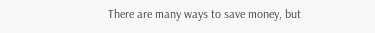There are many ways to save money, but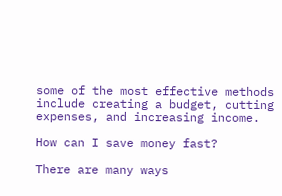some of the most effective methods include creating a budget, cutting expenses, and increasing income.

How can I save money fast?

There are many ways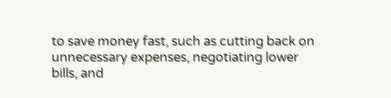to save money fast, such as cutting back on unnecessary expenses, negotiating lower bills, and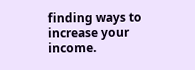finding ways to increase your income.